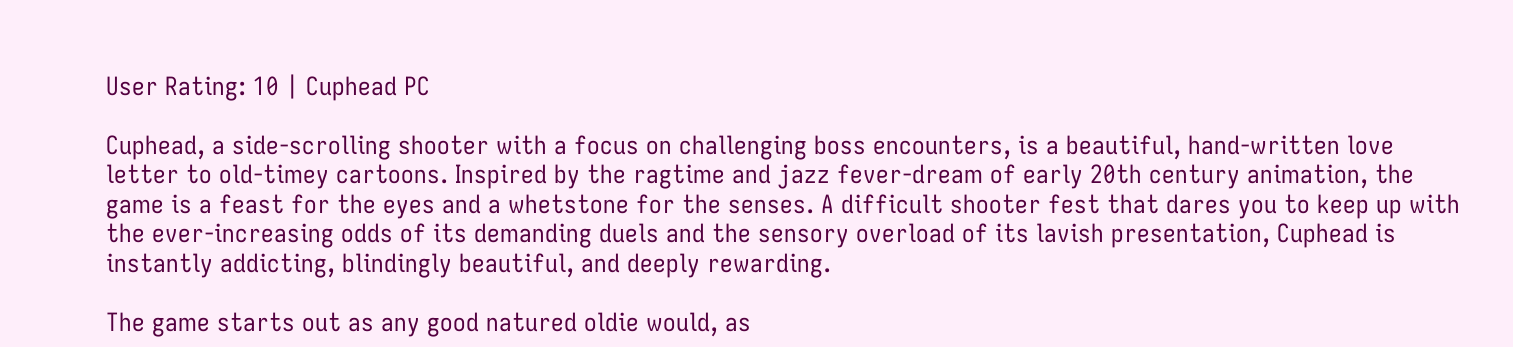User Rating: 10 | Cuphead PC

Cuphead, a side-scrolling shooter with a focus on challenging boss encounters, is a beautiful, hand-written love letter to old-timey cartoons. Inspired by the ragtime and jazz fever-dream of early 20th century animation, the game is a feast for the eyes and a whetstone for the senses. A difficult shooter fest that dares you to keep up with the ever-increasing odds of its demanding duels and the sensory overload of its lavish presentation, Cuphead is instantly addicting, blindingly beautiful, and deeply rewarding.

The game starts out as any good natured oldie would, as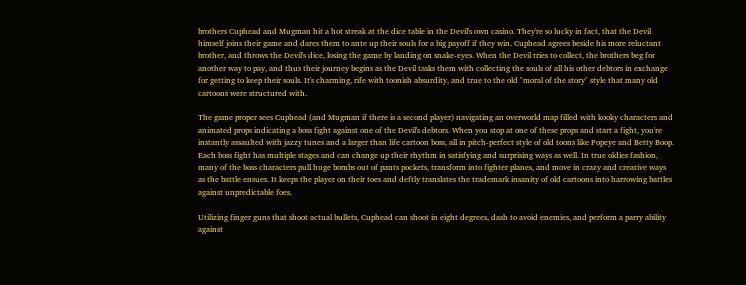brothers Cuphead and Mugman hit a hot streak at the dice table in the Devil's own casino. They're so lucky in fact, that the Devil himself joins their game and dares them to ante up their souls for a big payoff if they win. Cuphead agrees beside his more reluctant brother, and throws the Devil's dice, losing the game by landing on snake-eyes. When the Devil tries to collect, the brothers beg for another way to pay, and thus their journey begins as the Devil tasks them with collecting the souls of all his other debtors in exchange for getting to keep their souls. It's charming, rife with toonish absurdity, and true to the old "moral of the story" style that many old cartoons were structured with.

The game proper sees Cuphead (and Mugman if there is a second player) navigating an overworld map filled with kooky characters and animated props indicating a boss fight against one of the Devil's debtors. When you stop at one of these props and start a fight, you're instantly assaulted with jazzy tunes and a larger than life cartoon boss, all in pitch-perfect style of old toons like Popeye and Betty Boop. Each boss fight has multiple stages and can change up their rhythm in satisfying and surprising ways as well. In true oldies fashion, many of the boss characters pull huge bombs out of pants pockets, transform into fighter planes, and move in crazy and creative ways as the battle ensues. It keeps the player on their toes and deftly translates the trademark insanity of old cartoons into harrowing battles against unpredictable foes.

Utilizing finger guns that shoot actual bullets, Cuphead can shoot in eight degrees, dash to avoid enemies, and perform a parry ability against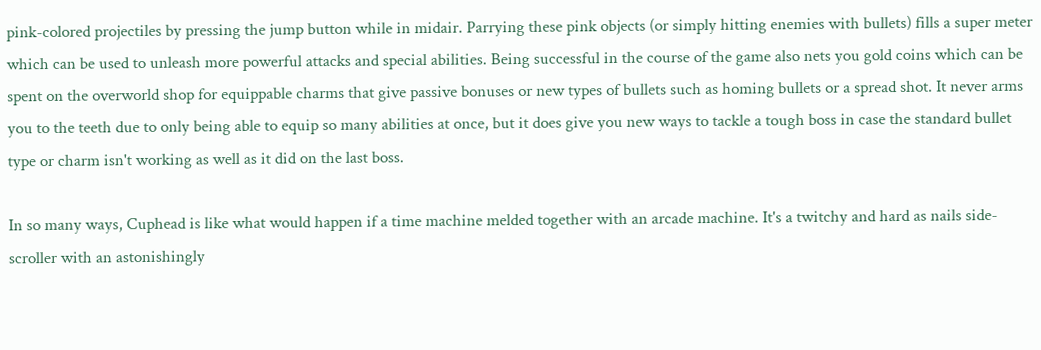pink-colored projectiles by pressing the jump button while in midair. Parrying these pink objects (or simply hitting enemies with bullets) fills a super meter which can be used to unleash more powerful attacks and special abilities. Being successful in the course of the game also nets you gold coins which can be spent on the overworld shop for equippable charms that give passive bonuses or new types of bullets such as homing bullets or a spread shot. It never arms you to the teeth due to only being able to equip so many abilities at once, but it does give you new ways to tackle a tough boss in case the standard bullet type or charm isn't working as well as it did on the last boss.

In so many ways, Cuphead is like what would happen if a time machine melded together with an arcade machine. It's a twitchy and hard as nails side-scroller with an astonishingly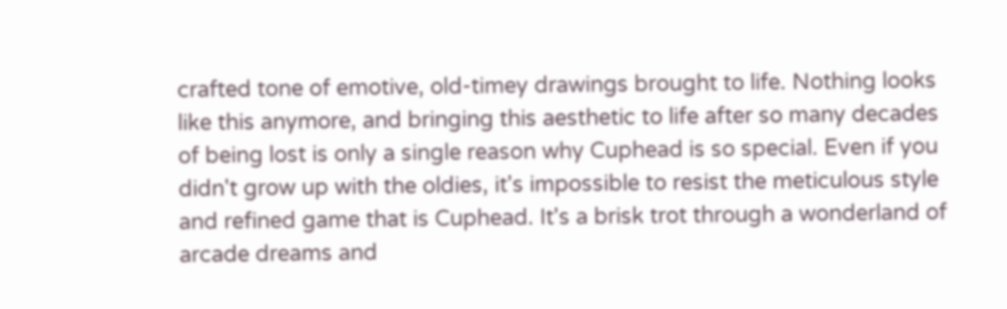crafted tone of emotive, old-timey drawings brought to life. Nothing looks like this anymore, and bringing this aesthetic to life after so many decades of being lost is only a single reason why Cuphead is so special. Even if you didn't grow up with the oldies, it's impossible to resist the meticulous style and refined game that is Cuphead. It's a brisk trot through a wonderland of arcade dreams and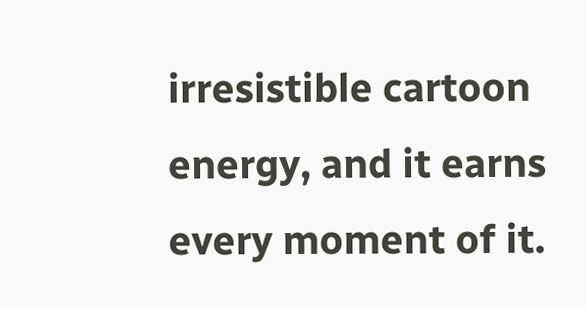irresistible cartoon energy, and it earns every moment of it.